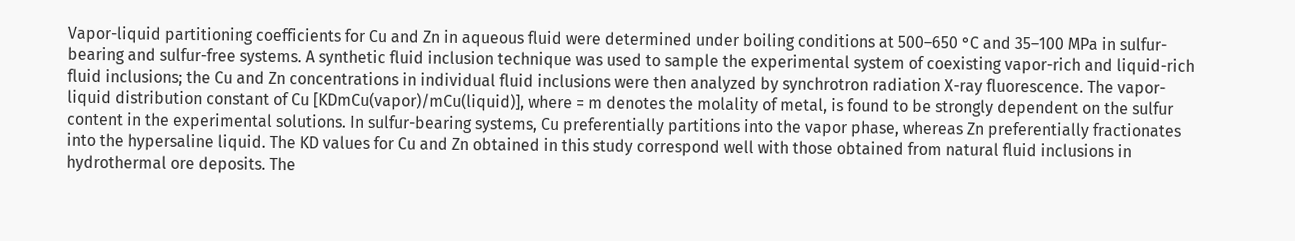Vapor-liquid partitioning coefficients for Cu and Zn in aqueous fluid were determined under boiling conditions at 500–650 °C and 35–100 MPa in sulfur-bearing and sulfur-free systems. A synthetic fluid inclusion technique was used to sample the experimental system of coexisting vapor-rich and liquid-rich fluid inclusions; the Cu and Zn concentrations in individual fluid inclusions were then analyzed by synchrotron radiation X-ray fluorescence. The vapor-liquid distribution constant of Cu [KDmCu(vapor)/mCu(liquid)], where = m denotes the molality of metal, is found to be strongly dependent on the sulfur content in the experimental solutions. In sulfur-bearing systems, Cu preferentially partitions into the vapor phase, whereas Zn preferentially fractionates into the hypersaline liquid. The KD values for Cu and Zn obtained in this study correspond well with those obtained from natural fluid inclusions in hydrothermal ore deposits. The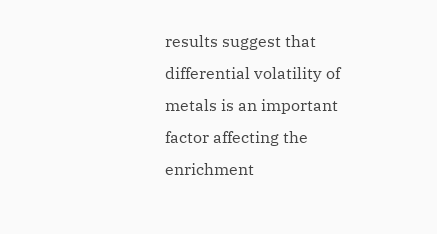results suggest that differential volatility of metals is an important factor affecting the enrichment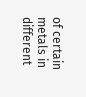of certain metals in different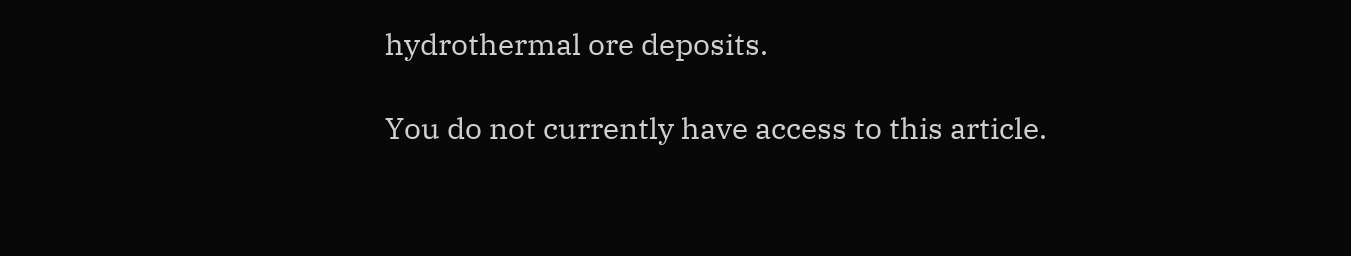hydrothermal ore deposits.

You do not currently have access to this article.